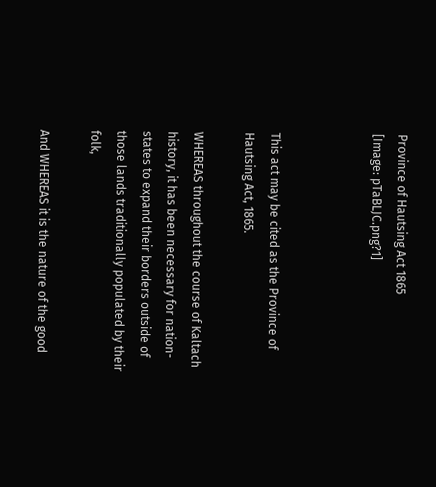Province of Hautsing Act 1865
[Image: pTaBLJC.png?1]



This act may be cited as the Province of Hautsing Act, 1865.

WHEREAS throughout the course of Kaltach history, it has been necessary for nation-states to expand their borders outside of those lands traditionally populated by their folk,

And WHEREAS it is the nature of the good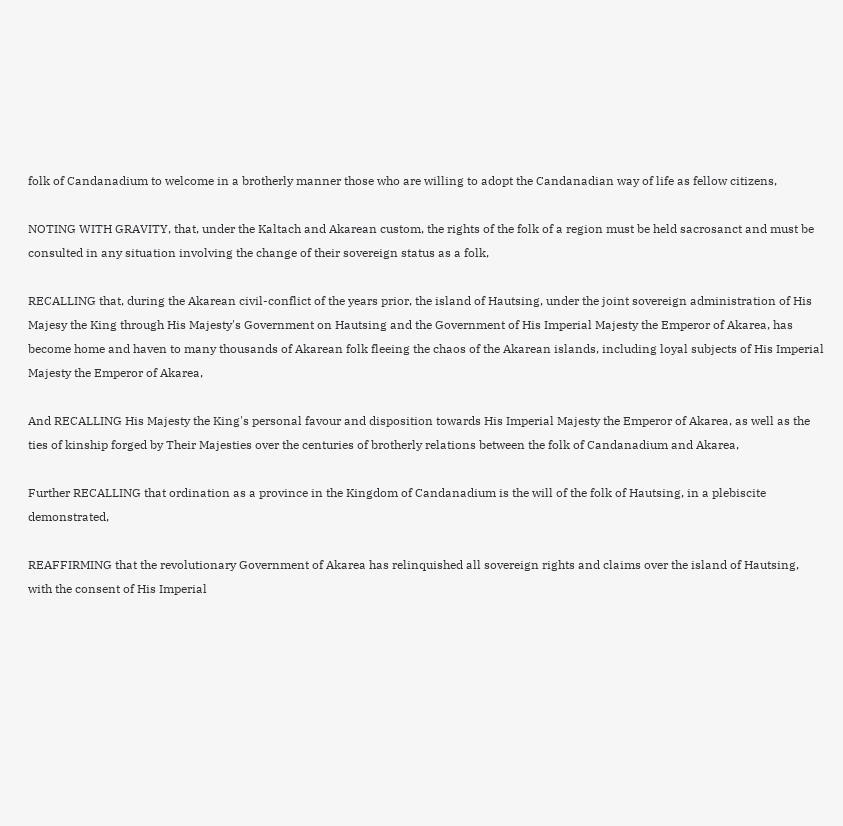folk of Candanadium to welcome in a brotherly manner those who are willing to adopt the Candanadian way of life as fellow citizens,

NOTING WITH GRAVITY, that, under the Kaltach and Akarean custom, the rights of the folk of a region must be held sacrosanct and must be consulted in any situation involving the change of their sovereign status as a folk,

RECALLING that, during the Akarean civil-conflict of the years prior, the island of Hautsing, under the joint sovereign administration of His Majesy the King through His Majesty's Government on Hautsing and the Government of His Imperial Majesty the Emperor of Akarea, has become home and haven to many thousands of Akarean folk fleeing the chaos of the Akarean islands, including loyal subjects of His Imperial Majesty the Emperor of Akarea,

And RECALLING His Majesty the King's personal favour and disposition towards His Imperial Majesty the Emperor of Akarea, as well as the ties of kinship forged by Their Majesties over the centuries of brotherly relations between the folk of Candanadium and Akarea,

Further RECALLING that ordination as a province in the Kingdom of Candanadium is the will of the folk of Hautsing, in a plebiscite demonstrated,

REAFFIRMING that the revolutionary Government of Akarea has relinquished all sovereign rights and claims over the island of Hautsing, with the consent of His Imperial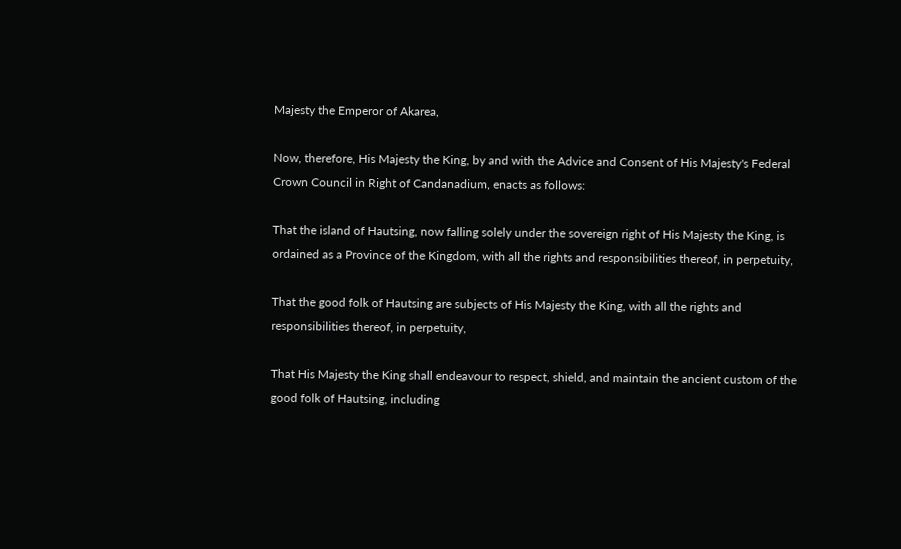Majesty the Emperor of Akarea,

Now, therefore, His Majesty the King, by and with the Advice and Consent of His Majesty's Federal Crown Council in Right of Candanadium, enacts as follows:

That the island of Hautsing, now falling solely under the sovereign right of His Majesty the King, is ordained as a Province of the Kingdom, with all the rights and responsibilities thereof, in perpetuity,

That the good folk of Hautsing are subjects of His Majesty the King, with all the rights and responsibilities thereof, in perpetuity,

That His Majesty the King shall endeavour to respect, shield, and maintain the ancient custom of the good folk of Hautsing, including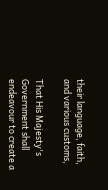their language, faith, and various customs,

That His Majesty's Government shall endeavour to create a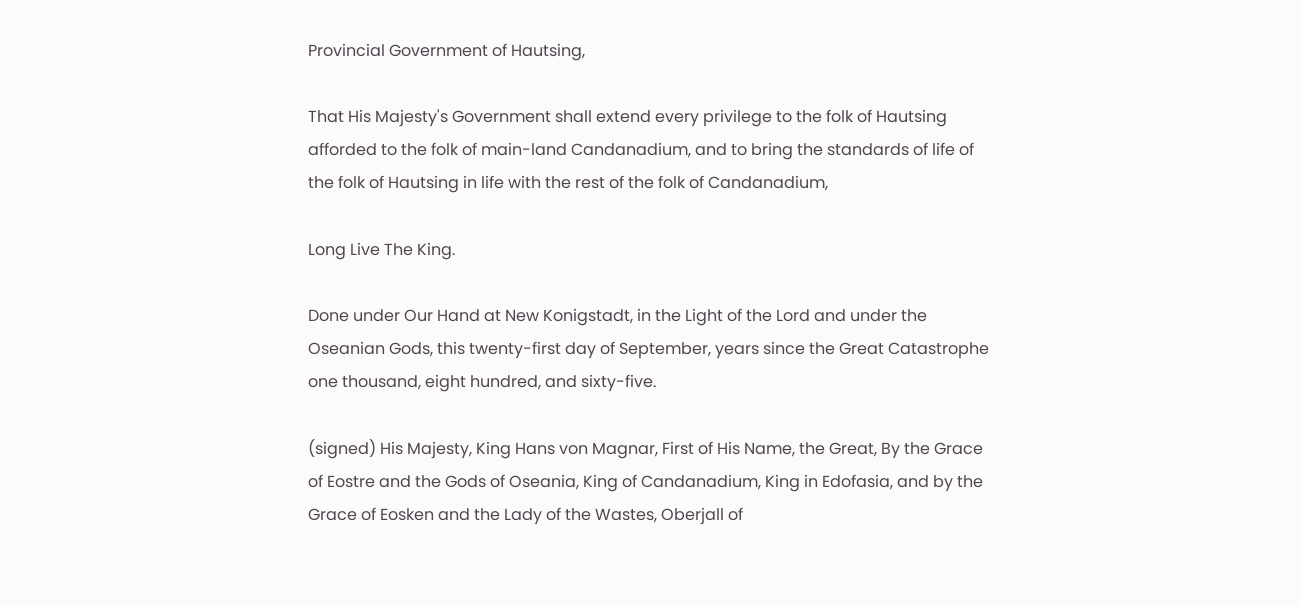Provincial Government of Hautsing,

That His Majesty's Government shall extend every privilege to the folk of Hautsing afforded to the folk of main-land Candanadium, and to bring the standards of life of the folk of Hautsing in life with the rest of the folk of Candanadium,

Long Live The King.

Done under Our Hand at New Konigstadt, in the Light of the Lord and under the Oseanian Gods, this twenty-first day of September, years since the Great Catastrophe one thousand, eight hundred, and sixty-five.

(signed) His Majesty, King Hans von Magnar, First of His Name, the Great, By the Grace of Eostre and the Gods of Oseania, King of Candanadium, King in Edofasia, and by the Grace of Eosken and the Lady of the Wastes, Oberjall of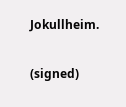Jokullheim.

(signed)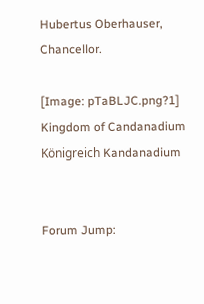Hubertus Oberhauser, Chancellor.

[Image: pTaBLJC.png?1]
Kingdom of Candanadium
Königreich Kandanadium


Forum Jump: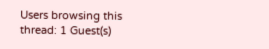Users browsing this thread: 1 Guest(s)